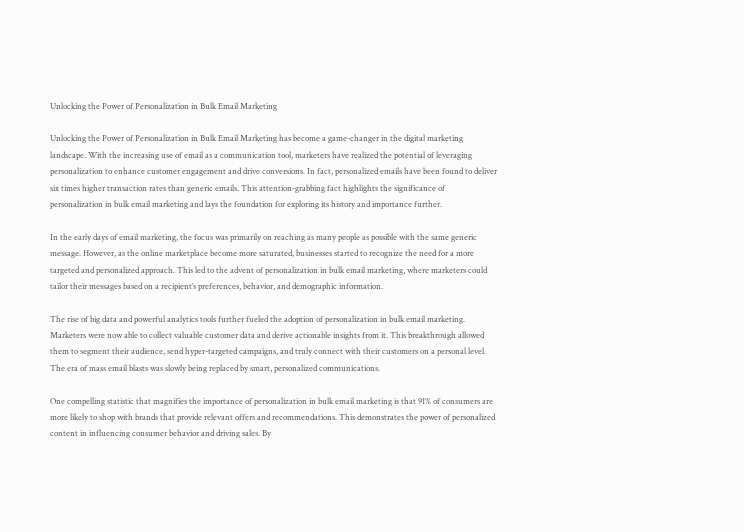Unlocking the Power of Personalization in Bulk Email Marketing

Unlocking the Power of Personalization in Bulk Email Marketing has become a game-changer in the digital marketing landscape. With the increasing use of email as a communication tool, marketers have realized the potential of leveraging personalization to enhance customer engagement and drive conversions. In fact, personalized emails have been found to deliver six times higher transaction rates than generic emails. This attention-grabbing fact highlights the significance of personalization in bulk email marketing and lays the foundation for exploring its history and importance further.

In the early days of email marketing, the focus was primarily on reaching as many people as possible with the same generic message. However, as the online marketplace become more saturated, businesses started to recognize the need for a more targeted and personalized approach. This led to the advent of personalization in bulk email marketing, where marketers could tailor their messages based on a recipient’s preferences, behavior, and demographic information.

The rise of big data and powerful analytics tools further fueled the adoption of personalization in bulk email marketing. Marketers were now able to collect valuable customer data and derive actionable insights from it. This breakthrough allowed them to segment their audience, send hyper-targeted campaigns, and truly connect with their customers on a personal level. The era of mass email blasts was slowly being replaced by smart, personalized communications.

One compelling statistic that magnifies the importance of personalization in bulk email marketing is that 91% of consumers are more likely to shop with brands that provide relevant offers and recommendations. This demonstrates the power of personalized content in influencing consumer behavior and driving sales. By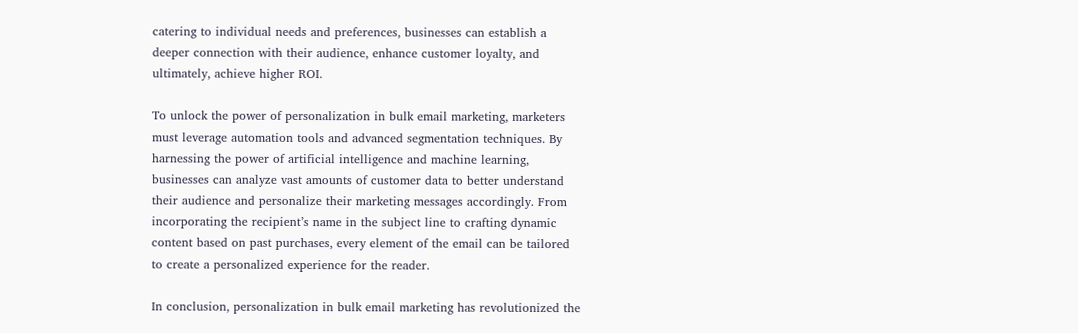catering to individual needs and preferences, businesses can establish a deeper connection with their audience, enhance customer loyalty, and ultimately, achieve higher ROI.

To unlock the power of personalization in bulk email marketing, marketers must leverage automation tools and advanced segmentation techniques. By harnessing the power of artificial intelligence and machine learning, businesses can analyze vast amounts of customer data to better understand their audience and personalize their marketing messages accordingly. From incorporating the recipient’s name in the subject line to crafting dynamic content based on past purchases, every element of the email can be tailored to create a personalized experience for the reader.

In conclusion, personalization in bulk email marketing has revolutionized the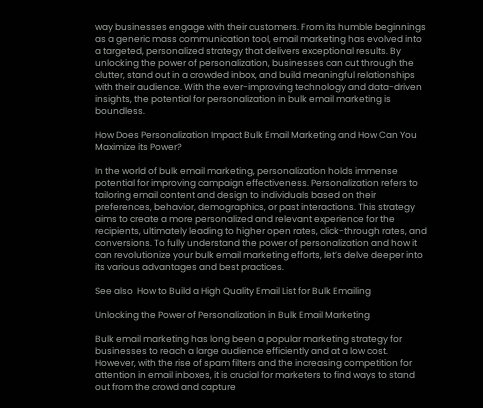way businesses engage with their customers. From its humble beginnings as a generic mass communication tool, email marketing has evolved into a targeted, personalized strategy that delivers exceptional results. By unlocking the power of personalization, businesses can cut through the clutter, stand out in a crowded inbox, and build meaningful relationships with their audience. With the ever-improving technology and data-driven insights, the potential for personalization in bulk email marketing is boundless.

How Does Personalization Impact Bulk Email Marketing and How Can You Maximize its Power?

In the world of bulk email marketing, personalization holds immense potential for improving campaign effectiveness. Personalization refers to tailoring email content and design to individuals based on their preferences, behavior, demographics, or past interactions. This strategy aims to create a more personalized and relevant experience for the recipients, ultimately leading to higher open rates, click-through rates, and conversions. To fully understand the power of personalization and how it can revolutionize your bulk email marketing efforts, let’s delve deeper into its various advantages and best practices.

See also  How to Build a High Quality Email List for Bulk Emailing

Unlocking the Power of Personalization in Bulk Email Marketing

Bulk email marketing has long been a popular marketing strategy for businesses to reach a large audience efficiently and at a low cost. However, with the rise of spam filters and the increasing competition for attention in email inboxes, it is crucial for marketers to find ways to stand out from the crowd and capture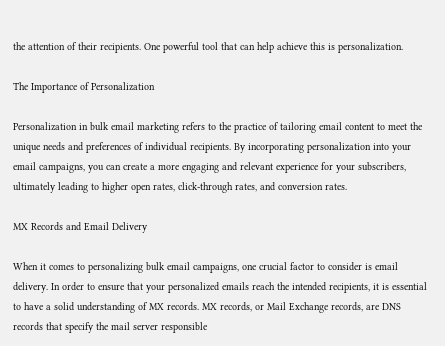the attention of their recipients. One powerful tool that can help achieve this is personalization.

The Importance of Personalization

Personalization in bulk email marketing refers to the practice of tailoring email content to meet the unique needs and preferences of individual recipients. By incorporating personalization into your email campaigns, you can create a more engaging and relevant experience for your subscribers, ultimately leading to higher open rates, click-through rates, and conversion rates.

MX Records and Email Delivery

When it comes to personalizing bulk email campaigns, one crucial factor to consider is email delivery. In order to ensure that your personalized emails reach the intended recipients, it is essential to have a solid understanding of MX records. MX records, or Mail Exchange records, are DNS records that specify the mail server responsible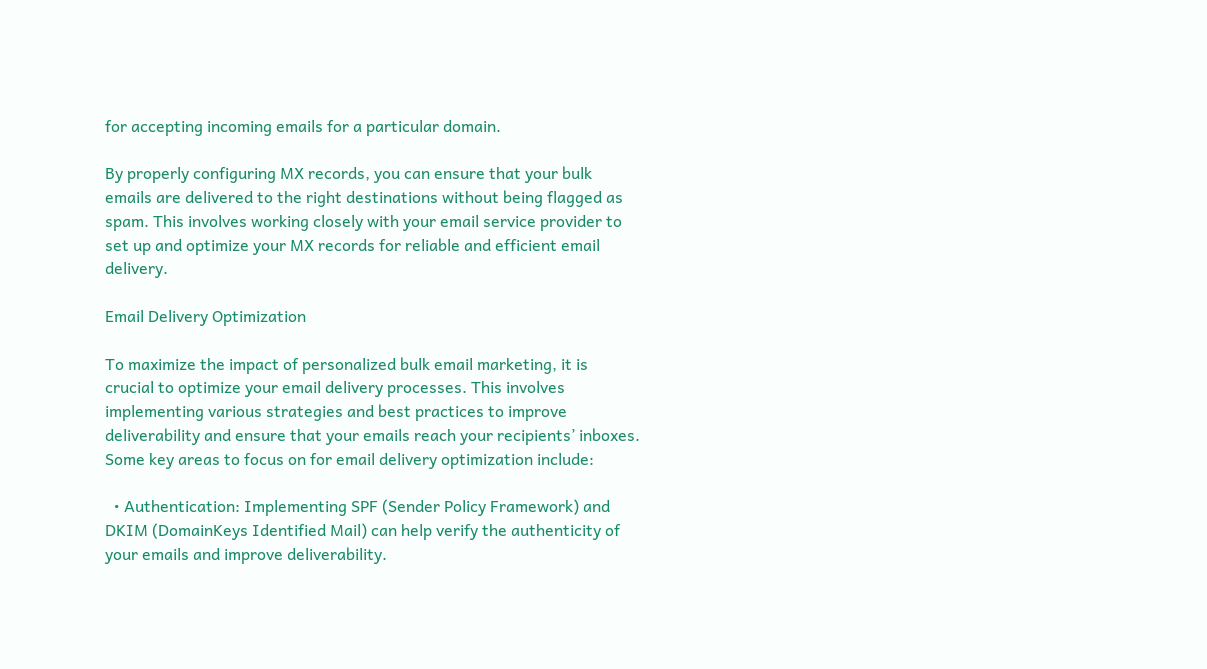for accepting incoming emails for a particular domain.

By properly configuring MX records, you can ensure that your bulk emails are delivered to the right destinations without being flagged as spam. This involves working closely with your email service provider to set up and optimize your MX records for reliable and efficient email delivery.

Email Delivery Optimization

To maximize the impact of personalized bulk email marketing, it is crucial to optimize your email delivery processes. This involves implementing various strategies and best practices to improve deliverability and ensure that your emails reach your recipients’ inboxes. Some key areas to focus on for email delivery optimization include:

  • Authentication: Implementing SPF (Sender Policy Framework) and DKIM (DomainKeys Identified Mail) can help verify the authenticity of your emails and improve deliverability.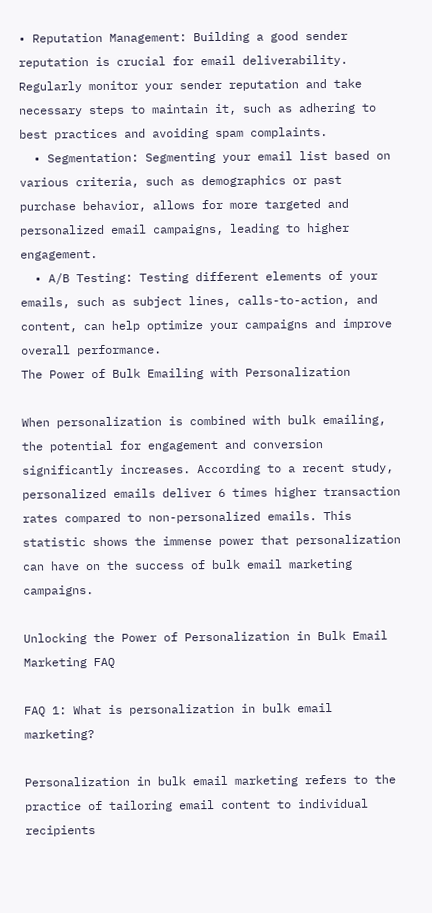• Reputation Management: Building a good sender reputation is crucial for email deliverability. Regularly monitor your sender reputation and take necessary steps to maintain it, such as adhering to best practices and avoiding spam complaints.
  • Segmentation: Segmenting your email list based on various criteria, such as demographics or past purchase behavior, allows for more targeted and personalized email campaigns, leading to higher engagement.
  • A/B Testing: Testing different elements of your emails, such as subject lines, calls-to-action, and content, can help optimize your campaigns and improve overall performance.
The Power of Bulk Emailing with Personalization

When personalization is combined with bulk emailing, the potential for engagement and conversion significantly increases. According to a recent study, personalized emails deliver 6 times higher transaction rates compared to non-personalized emails. This statistic shows the immense power that personalization can have on the success of bulk email marketing campaigns.

Unlocking the Power of Personalization in Bulk Email Marketing FAQ

FAQ 1: What is personalization in bulk email marketing?

Personalization in bulk email marketing refers to the practice of tailoring email content to individual recipients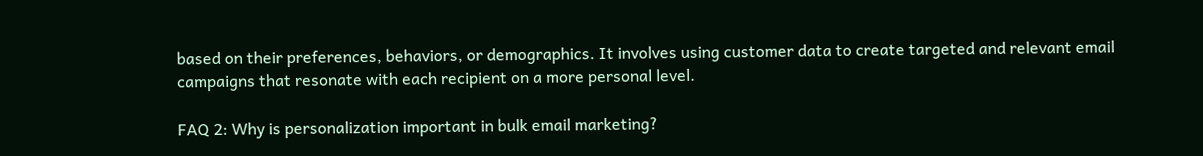based on their preferences, behaviors, or demographics. It involves using customer data to create targeted and relevant email campaigns that resonate with each recipient on a more personal level.

FAQ 2: Why is personalization important in bulk email marketing?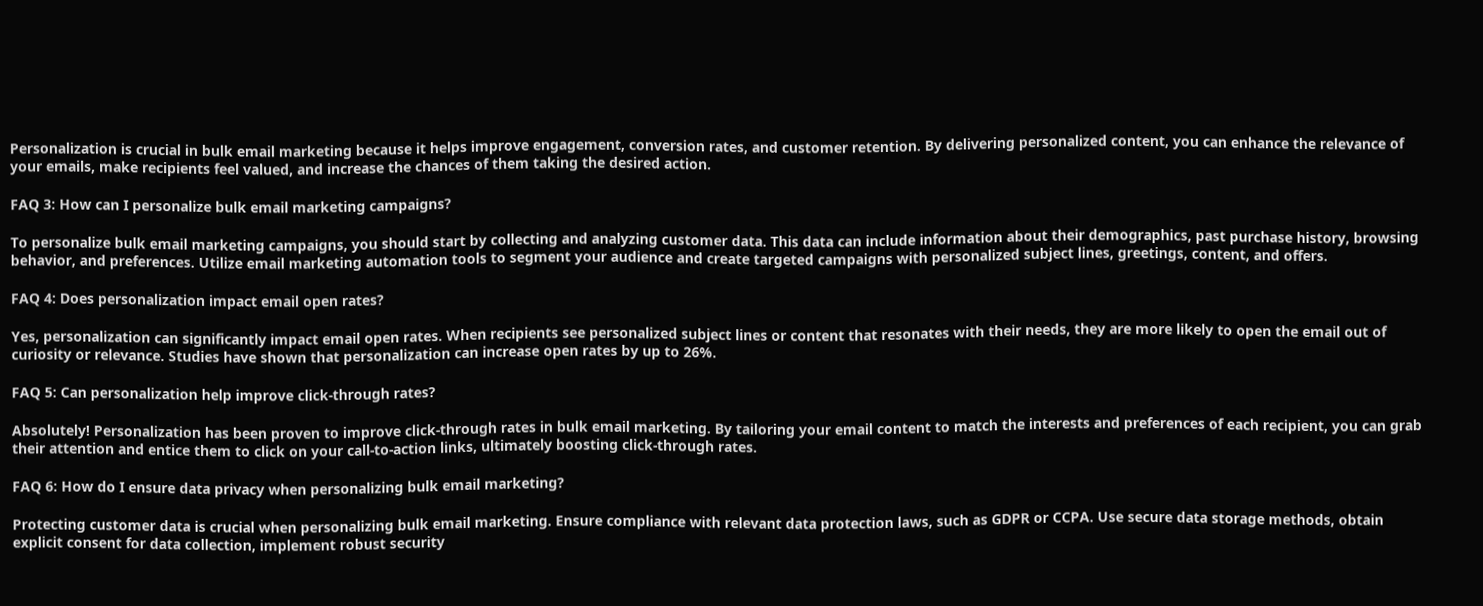Personalization is crucial in bulk email marketing because it helps improve engagement, conversion rates, and customer retention. By delivering personalized content, you can enhance the relevance of your emails, make recipients feel valued, and increase the chances of them taking the desired action.

FAQ 3: How can I personalize bulk email marketing campaigns?

To personalize bulk email marketing campaigns, you should start by collecting and analyzing customer data. This data can include information about their demographics, past purchase history, browsing behavior, and preferences. Utilize email marketing automation tools to segment your audience and create targeted campaigns with personalized subject lines, greetings, content, and offers.

FAQ 4: Does personalization impact email open rates?

Yes, personalization can significantly impact email open rates. When recipients see personalized subject lines or content that resonates with their needs, they are more likely to open the email out of curiosity or relevance. Studies have shown that personalization can increase open rates by up to 26%.

FAQ 5: Can personalization help improve click-through rates?

Absolutely! Personalization has been proven to improve click-through rates in bulk email marketing. By tailoring your email content to match the interests and preferences of each recipient, you can grab their attention and entice them to click on your call-to-action links, ultimately boosting click-through rates.

FAQ 6: How do I ensure data privacy when personalizing bulk email marketing?

Protecting customer data is crucial when personalizing bulk email marketing. Ensure compliance with relevant data protection laws, such as GDPR or CCPA. Use secure data storage methods, obtain explicit consent for data collection, implement robust security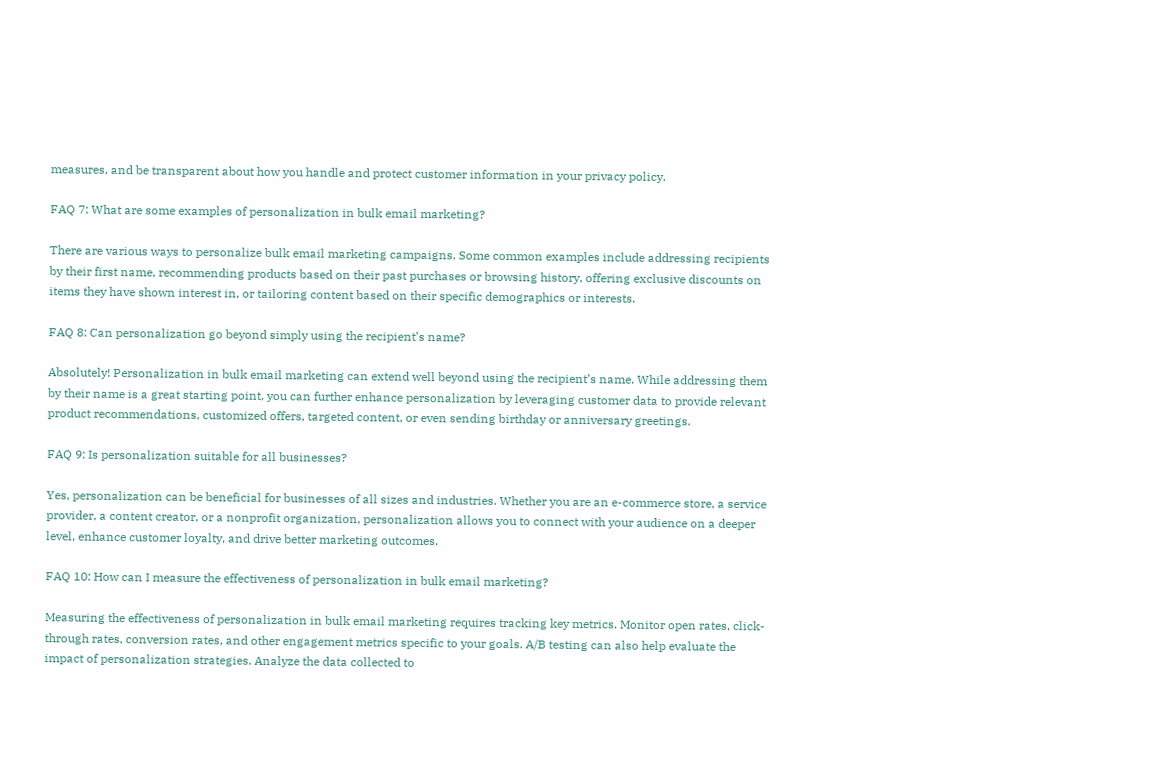measures, and be transparent about how you handle and protect customer information in your privacy policy.

FAQ 7: What are some examples of personalization in bulk email marketing?

There are various ways to personalize bulk email marketing campaigns. Some common examples include addressing recipients by their first name, recommending products based on their past purchases or browsing history, offering exclusive discounts on items they have shown interest in, or tailoring content based on their specific demographics or interests.

FAQ 8: Can personalization go beyond simply using the recipient’s name?

Absolutely! Personalization in bulk email marketing can extend well beyond using the recipient’s name. While addressing them by their name is a great starting point, you can further enhance personalization by leveraging customer data to provide relevant product recommendations, customized offers, targeted content, or even sending birthday or anniversary greetings.

FAQ 9: Is personalization suitable for all businesses?

Yes, personalization can be beneficial for businesses of all sizes and industries. Whether you are an e-commerce store, a service provider, a content creator, or a nonprofit organization, personalization allows you to connect with your audience on a deeper level, enhance customer loyalty, and drive better marketing outcomes.

FAQ 10: How can I measure the effectiveness of personalization in bulk email marketing?

Measuring the effectiveness of personalization in bulk email marketing requires tracking key metrics. Monitor open rates, click-through rates, conversion rates, and other engagement metrics specific to your goals. A/B testing can also help evaluate the impact of personalization strategies. Analyze the data collected to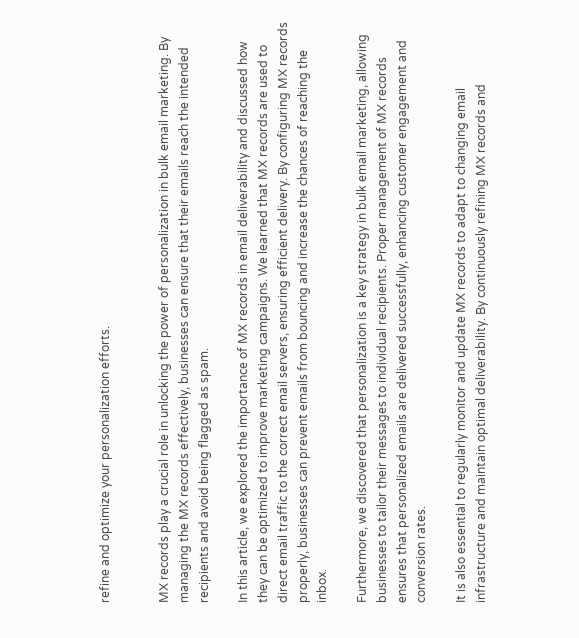refine and optimize your personalization efforts.


MX records play a crucial role in unlocking the power of personalization in bulk email marketing. By managing the MX records effectively, businesses can ensure that their emails reach the intended recipients and avoid being flagged as spam.

In this article, we explored the importance of MX records in email deliverability and discussed how they can be optimized to improve marketing campaigns. We learned that MX records are used to direct email traffic to the correct email servers, ensuring efficient delivery. By configuring MX records properly, businesses can prevent emails from bouncing and increase the chances of reaching the inbox.

Furthermore, we discovered that personalization is a key strategy in bulk email marketing, allowing businesses to tailor their messages to individual recipients. Proper management of MX records ensures that personalized emails are delivered successfully, enhancing customer engagement and conversion rates.

It is also essential to regularly monitor and update MX records to adapt to changing email infrastructure and maintain optimal deliverability. By continuously refining MX records and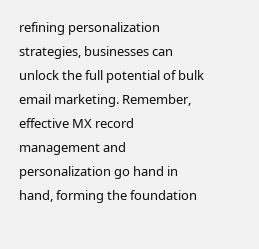refining personalization strategies, businesses can unlock the full potential of bulk email marketing. Remember, effective MX record management and personalization go hand in hand, forming the foundation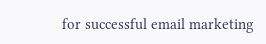for successful email marketing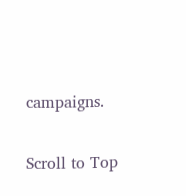campaigns.

Scroll to Top